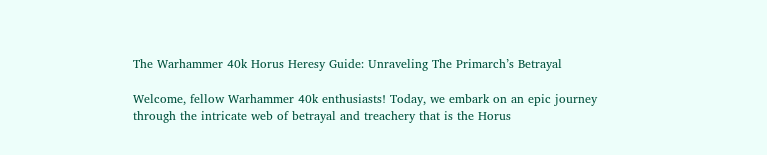The Warhammer 40k Horus Heresy Guide: Unraveling The Primarch’s Betrayal

Welcome, fellow Warhammer 40k enthusiasts! Today, we embark on an epic journey through the intricate web of betrayal and treachery that is the Horus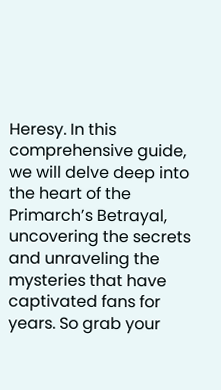Heresy. In this comprehensive guide, we will delve deep into the heart of the Primarch’s Betrayal, uncovering the secrets and unraveling the mysteries that have captivated fans for years. So grab your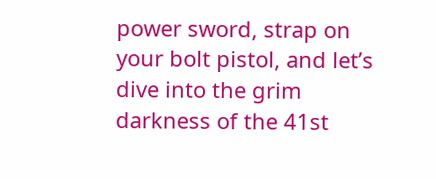power sword, strap on your bolt pistol, and let’s dive into the grim darkness of the 41st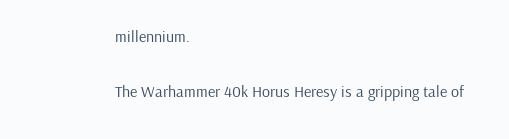millennium.

The Warhammer 40k Horus Heresy is a gripping tale of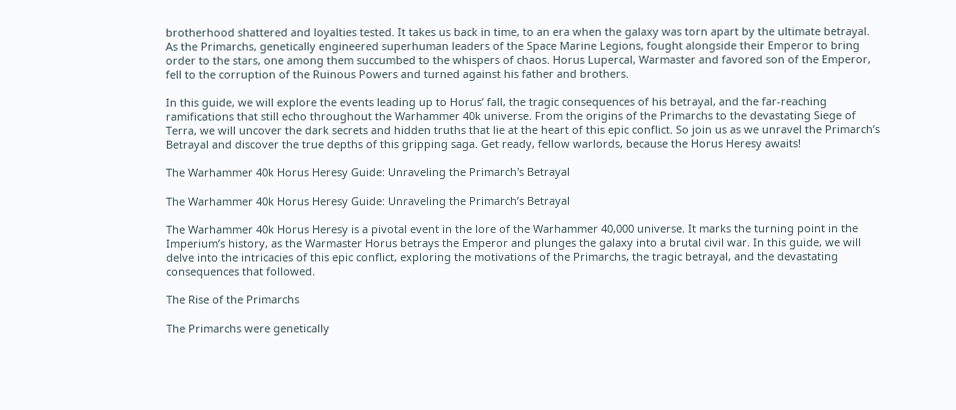brotherhood shattered and loyalties tested. It takes us back in time, to an era when the galaxy was torn apart by the ultimate betrayal. As the Primarchs, genetically engineered superhuman leaders of the Space Marine Legions, fought alongside their Emperor to bring order to the stars, one among them succumbed to the whispers of chaos. Horus Lupercal, Warmaster and favored son of the Emperor, fell to the corruption of the Ruinous Powers and turned against his father and brothers.

In this guide, we will explore the events leading up to Horus’ fall, the tragic consequences of his betrayal, and the far-reaching ramifications that still echo throughout the Warhammer 40k universe. From the origins of the Primarchs to the devastating Siege of Terra, we will uncover the dark secrets and hidden truths that lie at the heart of this epic conflict. So join us as we unravel the Primarch’s Betrayal and discover the true depths of this gripping saga. Get ready, fellow warlords, because the Horus Heresy awaits!

The Warhammer 40k Horus Heresy Guide: Unraveling the Primarch's Betrayal

The Warhammer 40k Horus Heresy Guide: Unraveling the Primarch’s Betrayal

The Warhammer 40k Horus Heresy is a pivotal event in the lore of the Warhammer 40,000 universe. It marks the turning point in the Imperium’s history, as the Warmaster Horus betrays the Emperor and plunges the galaxy into a brutal civil war. In this guide, we will delve into the intricacies of this epic conflict, exploring the motivations of the Primarchs, the tragic betrayal, and the devastating consequences that followed.

The Rise of the Primarchs

The Primarchs were genetically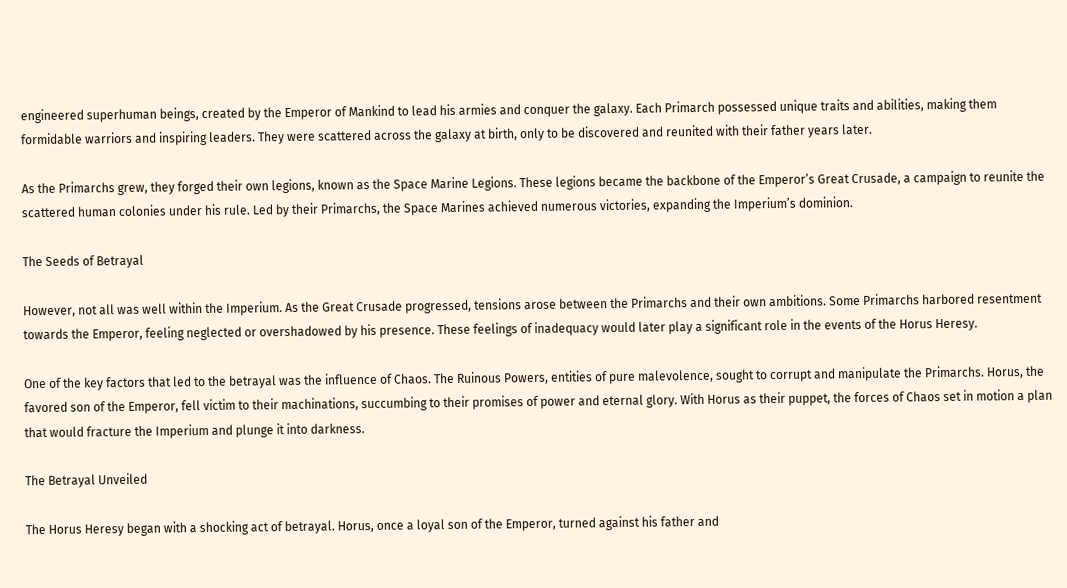engineered superhuman beings, created by the Emperor of Mankind to lead his armies and conquer the galaxy. Each Primarch possessed unique traits and abilities, making them formidable warriors and inspiring leaders. They were scattered across the galaxy at birth, only to be discovered and reunited with their father years later.

As the Primarchs grew, they forged their own legions, known as the Space Marine Legions. These legions became the backbone of the Emperor’s Great Crusade, a campaign to reunite the scattered human colonies under his rule. Led by their Primarchs, the Space Marines achieved numerous victories, expanding the Imperium’s dominion.

The Seeds of Betrayal

However, not all was well within the Imperium. As the Great Crusade progressed, tensions arose between the Primarchs and their own ambitions. Some Primarchs harbored resentment towards the Emperor, feeling neglected or overshadowed by his presence. These feelings of inadequacy would later play a significant role in the events of the Horus Heresy.

One of the key factors that led to the betrayal was the influence of Chaos. The Ruinous Powers, entities of pure malevolence, sought to corrupt and manipulate the Primarchs. Horus, the favored son of the Emperor, fell victim to their machinations, succumbing to their promises of power and eternal glory. With Horus as their puppet, the forces of Chaos set in motion a plan that would fracture the Imperium and plunge it into darkness.

The Betrayal Unveiled

The Horus Heresy began with a shocking act of betrayal. Horus, once a loyal son of the Emperor, turned against his father and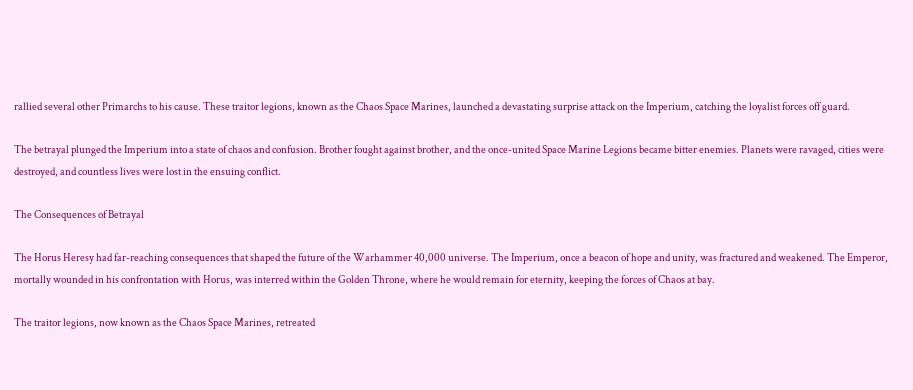rallied several other Primarchs to his cause. These traitor legions, known as the Chaos Space Marines, launched a devastating surprise attack on the Imperium, catching the loyalist forces off guard.

The betrayal plunged the Imperium into a state of chaos and confusion. Brother fought against brother, and the once-united Space Marine Legions became bitter enemies. Planets were ravaged, cities were destroyed, and countless lives were lost in the ensuing conflict.

The Consequences of Betrayal

The Horus Heresy had far-reaching consequences that shaped the future of the Warhammer 40,000 universe. The Imperium, once a beacon of hope and unity, was fractured and weakened. The Emperor, mortally wounded in his confrontation with Horus, was interred within the Golden Throne, where he would remain for eternity, keeping the forces of Chaos at bay.

The traitor legions, now known as the Chaos Space Marines, retreated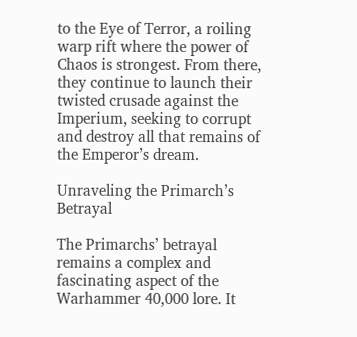to the Eye of Terror, a roiling warp rift where the power of Chaos is strongest. From there, they continue to launch their twisted crusade against the Imperium, seeking to corrupt and destroy all that remains of the Emperor’s dream.

Unraveling the Primarch’s Betrayal

The Primarchs’ betrayal remains a complex and fascinating aspect of the Warhammer 40,000 lore. It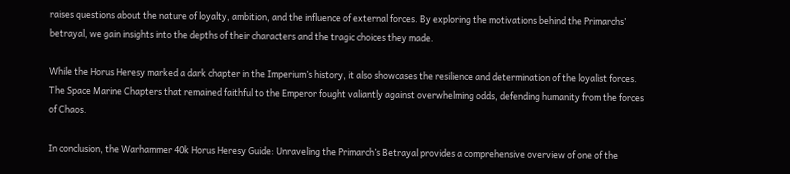raises questions about the nature of loyalty, ambition, and the influence of external forces. By exploring the motivations behind the Primarchs’ betrayal, we gain insights into the depths of their characters and the tragic choices they made.

While the Horus Heresy marked a dark chapter in the Imperium’s history, it also showcases the resilience and determination of the loyalist forces. The Space Marine Chapters that remained faithful to the Emperor fought valiantly against overwhelming odds, defending humanity from the forces of Chaos.

In conclusion, the Warhammer 40k Horus Heresy Guide: Unraveling the Primarch’s Betrayal provides a comprehensive overview of one of the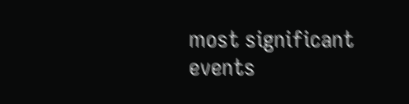most significant events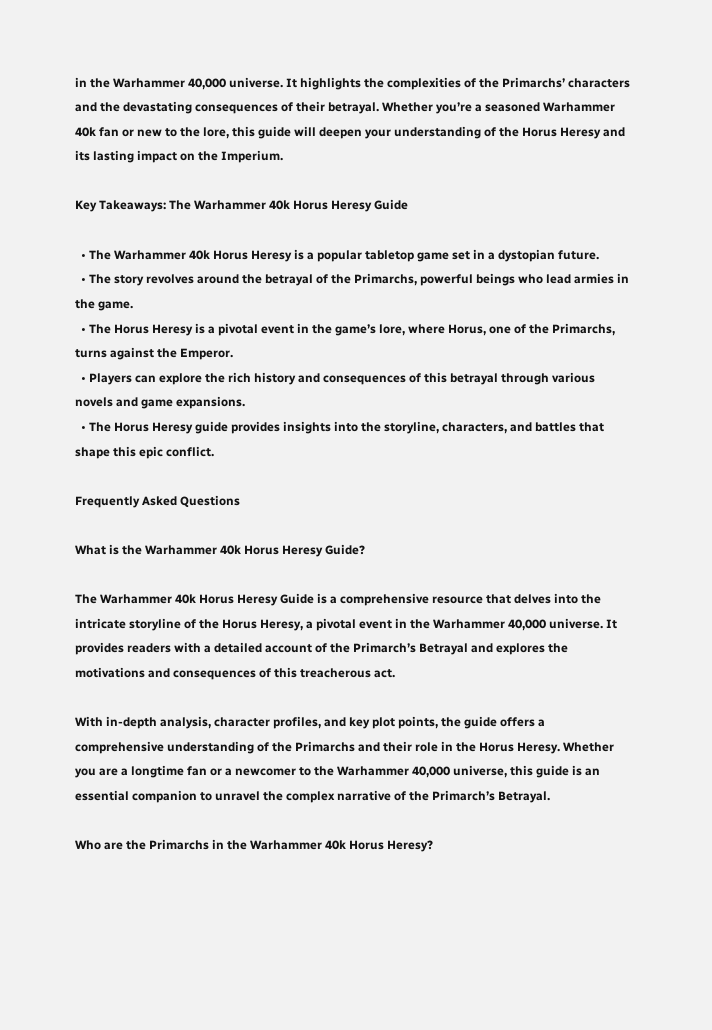in the Warhammer 40,000 universe. It highlights the complexities of the Primarchs’ characters and the devastating consequences of their betrayal. Whether you’re a seasoned Warhammer 40k fan or new to the lore, this guide will deepen your understanding of the Horus Heresy and its lasting impact on the Imperium.

Key Takeaways: The Warhammer 40k Horus Heresy Guide

  • The Warhammer 40k Horus Heresy is a popular tabletop game set in a dystopian future.
  • The story revolves around the betrayal of the Primarchs, powerful beings who lead armies in the game.
  • The Horus Heresy is a pivotal event in the game’s lore, where Horus, one of the Primarchs, turns against the Emperor.
  • Players can explore the rich history and consequences of this betrayal through various novels and game expansions.
  • The Horus Heresy guide provides insights into the storyline, characters, and battles that shape this epic conflict.

Frequently Asked Questions

What is the Warhammer 40k Horus Heresy Guide?

The Warhammer 40k Horus Heresy Guide is a comprehensive resource that delves into the intricate storyline of the Horus Heresy, a pivotal event in the Warhammer 40,000 universe. It provides readers with a detailed account of the Primarch’s Betrayal and explores the motivations and consequences of this treacherous act.

With in-depth analysis, character profiles, and key plot points, the guide offers a comprehensive understanding of the Primarchs and their role in the Horus Heresy. Whether you are a longtime fan or a newcomer to the Warhammer 40,000 universe, this guide is an essential companion to unravel the complex narrative of the Primarch’s Betrayal.

Who are the Primarchs in the Warhammer 40k Horus Heresy?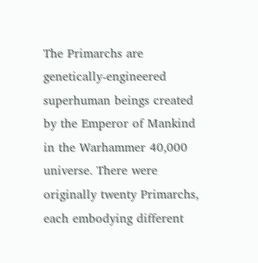The Primarchs are genetically-engineered superhuman beings created by the Emperor of Mankind in the Warhammer 40,000 universe. There were originally twenty Primarchs, each embodying different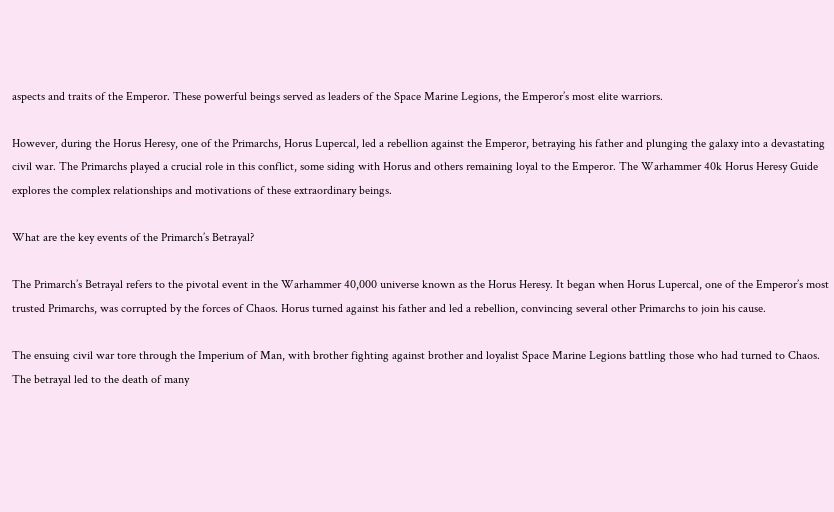aspects and traits of the Emperor. These powerful beings served as leaders of the Space Marine Legions, the Emperor’s most elite warriors.

However, during the Horus Heresy, one of the Primarchs, Horus Lupercal, led a rebellion against the Emperor, betraying his father and plunging the galaxy into a devastating civil war. The Primarchs played a crucial role in this conflict, some siding with Horus and others remaining loyal to the Emperor. The Warhammer 40k Horus Heresy Guide explores the complex relationships and motivations of these extraordinary beings.

What are the key events of the Primarch’s Betrayal?

The Primarch’s Betrayal refers to the pivotal event in the Warhammer 40,000 universe known as the Horus Heresy. It began when Horus Lupercal, one of the Emperor’s most trusted Primarchs, was corrupted by the forces of Chaos. Horus turned against his father and led a rebellion, convincing several other Primarchs to join his cause.

The ensuing civil war tore through the Imperium of Man, with brother fighting against brother and loyalist Space Marine Legions battling those who had turned to Chaos. The betrayal led to the death of many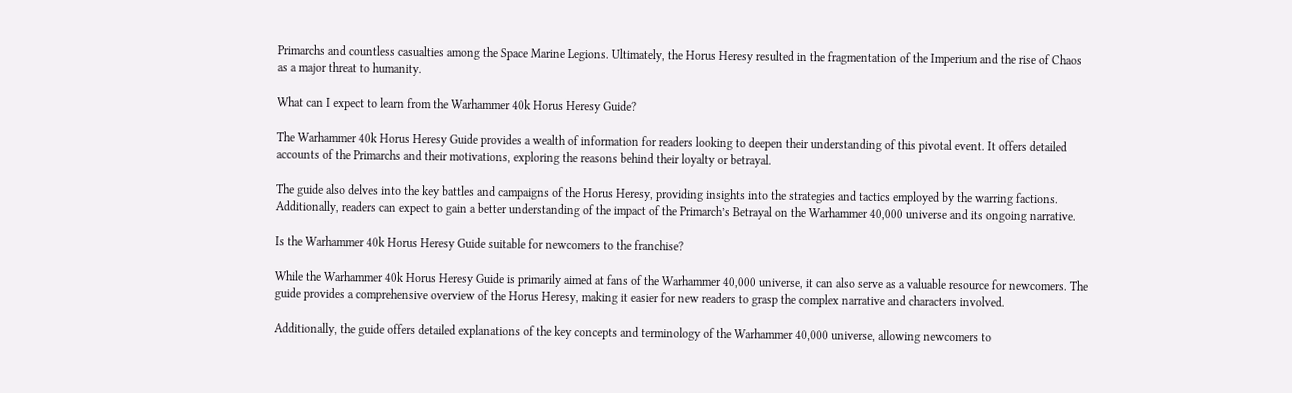Primarchs and countless casualties among the Space Marine Legions. Ultimately, the Horus Heresy resulted in the fragmentation of the Imperium and the rise of Chaos as a major threat to humanity.

What can I expect to learn from the Warhammer 40k Horus Heresy Guide?

The Warhammer 40k Horus Heresy Guide provides a wealth of information for readers looking to deepen their understanding of this pivotal event. It offers detailed accounts of the Primarchs and their motivations, exploring the reasons behind their loyalty or betrayal.

The guide also delves into the key battles and campaigns of the Horus Heresy, providing insights into the strategies and tactics employed by the warring factions. Additionally, readers can expect to gain a better understanding of the impact of the Primarch’s Betrayal on the Warhammer 40,000 universe and its ongoing narrative.

Is the Warhammer 40k Horus Heresy Guide suitable for newcomers to the franchise?

While the Warhammer 40k Horus Heresy Guide is primarily aimed at fans of the Warhammer 40,000 universe, it can also serve as a valuable resource for newcomers. The guide provides a comprehensive overview of the Horus Heresy, making it easier for new readers to grasp the complex narrative and characters involved.

Additionally, the guide offers detailed explanations of the key concepts and terminology of the Warhammer 40,000 universe, allowing newcomers to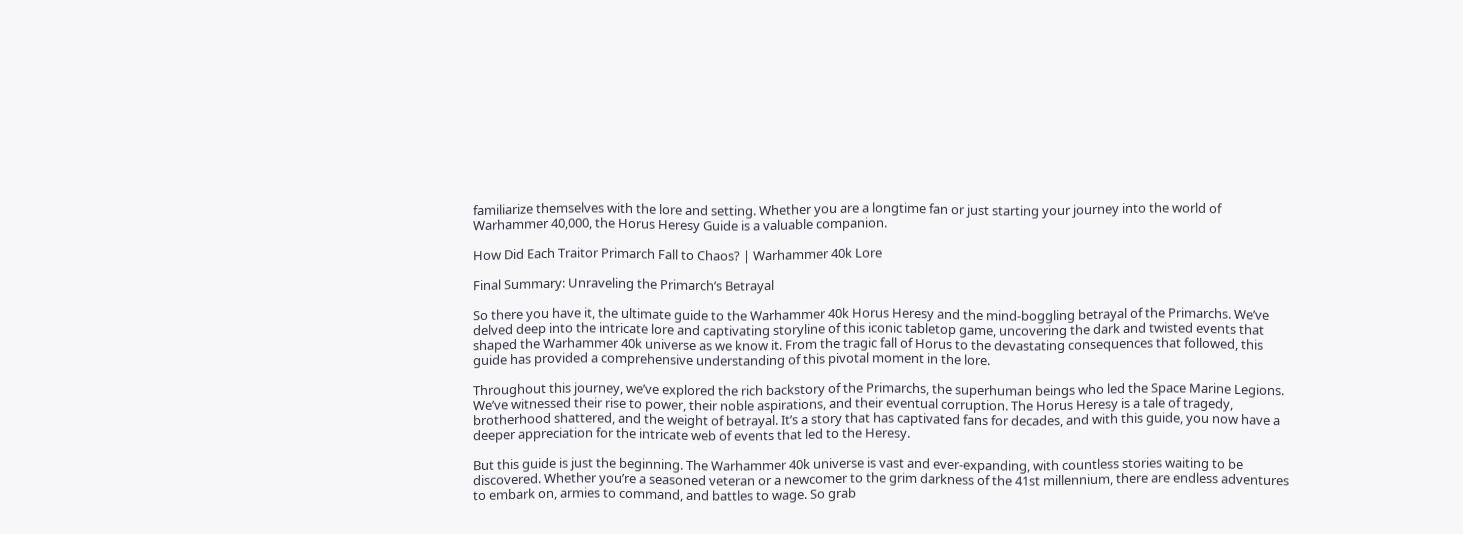familiarize themselves with the lore and setting. Whether you are a longtime fan or just starting your journey into the world of Warhammer 40,000, the Horus Heresy Guide is a valuable companion.

How Did Each Traitor Primarch Fall to Chaos? | Warhammer 40k Lore

Final Summary: Unraveling the Primarch’s Betrayal

So there you have it, the ultimate guide to the Warhammer 40k Horus Heresy and the mind-boggling betrayal of the Primarchs. We’ve delved deep into the intricate lore and captivating storyline of this iconic tabletop game, uncovering the dark and twisted events that shaped the Warhammer 40k universe as we know it. From the tragic fall of Horus to the devastating consequences that followed, this guide has provided a comprehensive understanding of this pivotal moment in the lore.

Throughout this journey, we’ve explored the rich backstory of the Primarchs, the superhuman beings who led the Space Marine Legions. We’ve witnessed their rise to power, their noble aspirations, and their eventual corruption. The Horus Heresy is a tale of tragedy, brotherhood shattered, and the weight of betrayal. It’s a story that has captivated fans for decades, and with this guide, you now have a deeper appreciation for the intricate web of events that led to the Heresy.

But this guide is just the beginning. The Warhammer 40k universe is vast and ever-expanding, with countless stories waiting to be discovered. Whether you’re a seasoned veteran or a newcomer to the grim darkness of the 41st millennium, there are endless adventures to embark on, armies to command, and battles to wage. So grab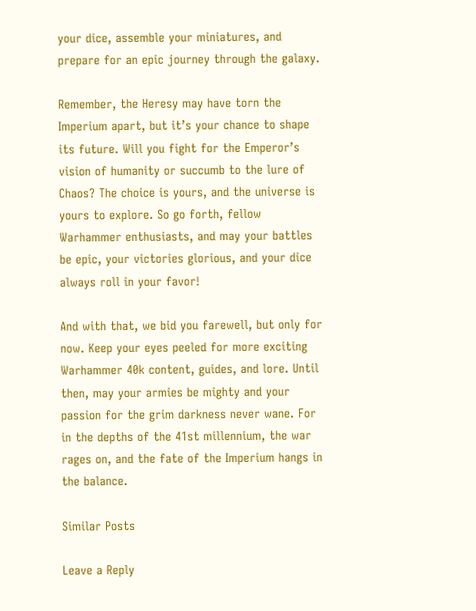your dice, assemble your miniatures, and prepare for an epic journey through the galaxy.

Remember, the Heresy may have torn the Imperium apart, but it’s your chance to shape its future. Will you fight for the Emperor’s vision of humanity or succumb to the lure of Chaos? The choice is yours, and the universe is yours to explore. So go forth, fellow Warhammer enthusiasts, and may your battles be epic, your victories glorious, and your dice always roll in your favor!

And with that, we bid you farewell, but only for now. Keep your eyes peeled for more exciting Warhammer 40k content, guides, and lore. Until then, may your armies be mighty and your passion for the grim darkness never wane. For in the depths of the 41st millennium, the war rages on, and the fate of the Imperium hangs in the balance.

Similar Posts

Leave a Reply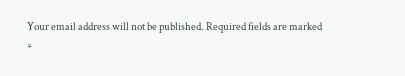Your email address will not be published. Required fields are marked *